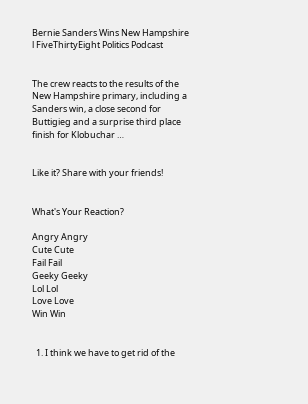Bernie Sanders Wins New Hampshire l FiveThirtyEight Politics Podcast


The crew reacts to the results of the New Hampshire primary, including a Sanders win, a close second for Buttigieg and a surprise third place finish for Klobuchar …


Like it? Share with your friends!


What's Your Reaction?

Angry Angry
Cute Cute
Fail Fail
Geeky Geeky
Lol Lol
Love Love
Win Win


  1. I think we have to get rid of the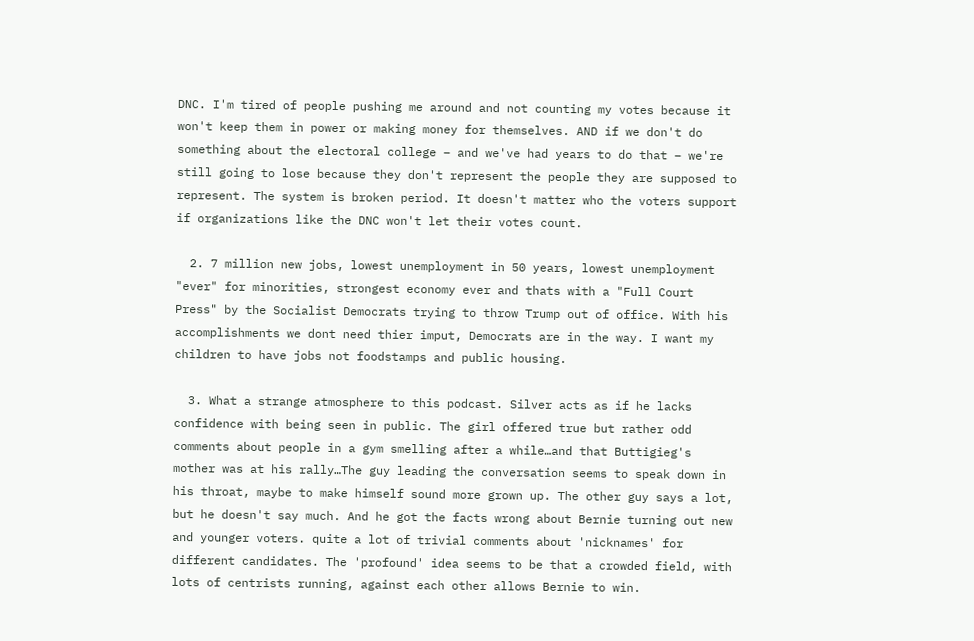DNC. I'm tired of people pushing me around and not counting my votes because it won't keep them in power or making money for themselves. AND if we don't do something about the electoral college – and we've had years to do that – we're still going to lose because they don't represent the people they are supposed to represent. The system is broken period. It doesn't matter who the voters support if organizations like the DNC won't let their votes count.

  2. 7 million new jobs, lowest unemployment in 50 years, lowest unemployment "ever" for minorities, strongest economy ever and thats with a "Full Court Press" by the Socialist Democrats trying to throw Trump out of office. With his accomplishments we dont need thier imput, Democrats are in the way. I want my children to have jobs not foodstamps and public housing.

  3. What a strange atmosphere to this podcast. Silver acts as if he lacks confidence with being seen in public. The girl offered true but rather odd comments about people in a gym smelling after a while…and that Buttigieg's mother was at his rally…The guy leading the conversation seems to speak down in his throat, maybe to make himself sound more grown up. The other guy says a lot, but he doesn't say much. And he got the facts wrong about Bernie turning out new and younger voters. quite a lot of trivial comments about 'nicknames' for different candidates. The 'profound' idea seems to be that a crowded field, with lots of centrists running, against each other allows Bernie to win.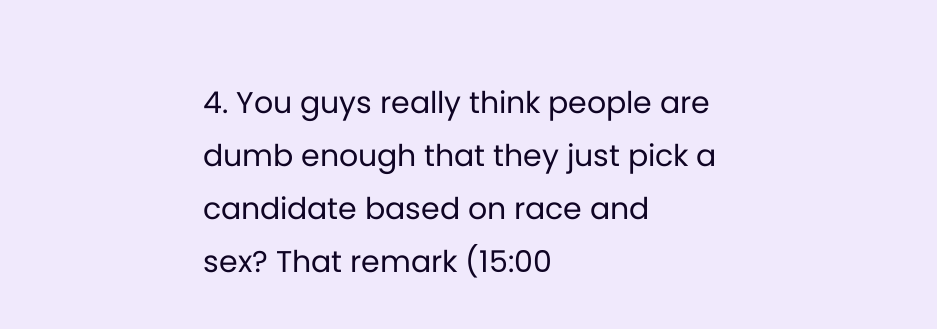4. You guys really think people are dumb enough that they just pick a candidate based on race and sex? That remark (15:00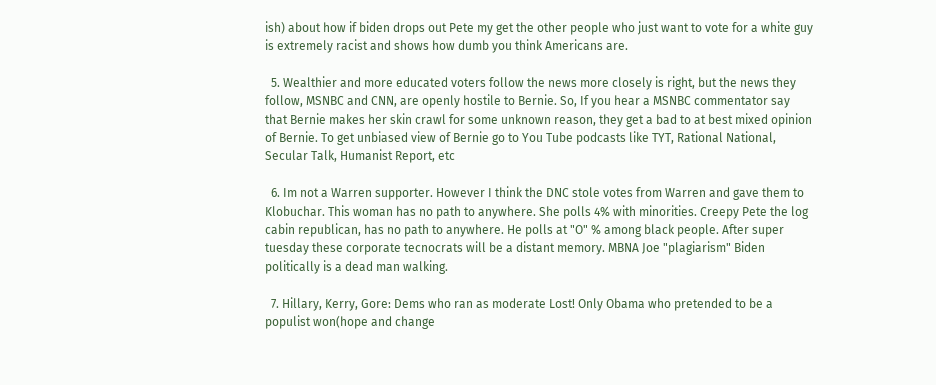ish) about how if biden drops out Pete my get the other people who just want to vote for a white guy is extremely racist and shows how dumb you think Americans are.

  5. Wealthier and more educated voters follow the news more closely is right, but the news they follow, MSNBC and CNN, are openly hostile to Bernie. So, If you hear a MSNBC commentator say that Bernie makes her skin crawl for some unknown reason, they get a bad to at best mixed opinion of Bernie. To get unbiased view of Bernie go to You Tube podcasts like TYT, Rational National, Secular Talk, Humanist Report, etc

  6. Im not a Warren supporter. However I think the DNC stole votes from Warren and gave them to Klobuchar. This woman has no path to anywhere. She polls 4% with minorities. Creepy Pete the log cabin republican, has no path to anywhere. He polls at "O" % among black people. After super tuesday these corporate tecnocrats will be a distant memory. MBNA Joe "plagiarism" Biden politically is a dead man walking.

  7. Hillary, Kerry, Gore: Dems who ran as moderate Lost! Only Obama who pretended to be a populist won(hope and change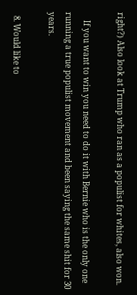right?) Also look at Trump who ran as a populist for whites, also won.

    If you want to win you need to do it with Bernie who is the only one running a true populist movement and been saying the same shit for 30 years.

  8. Would like to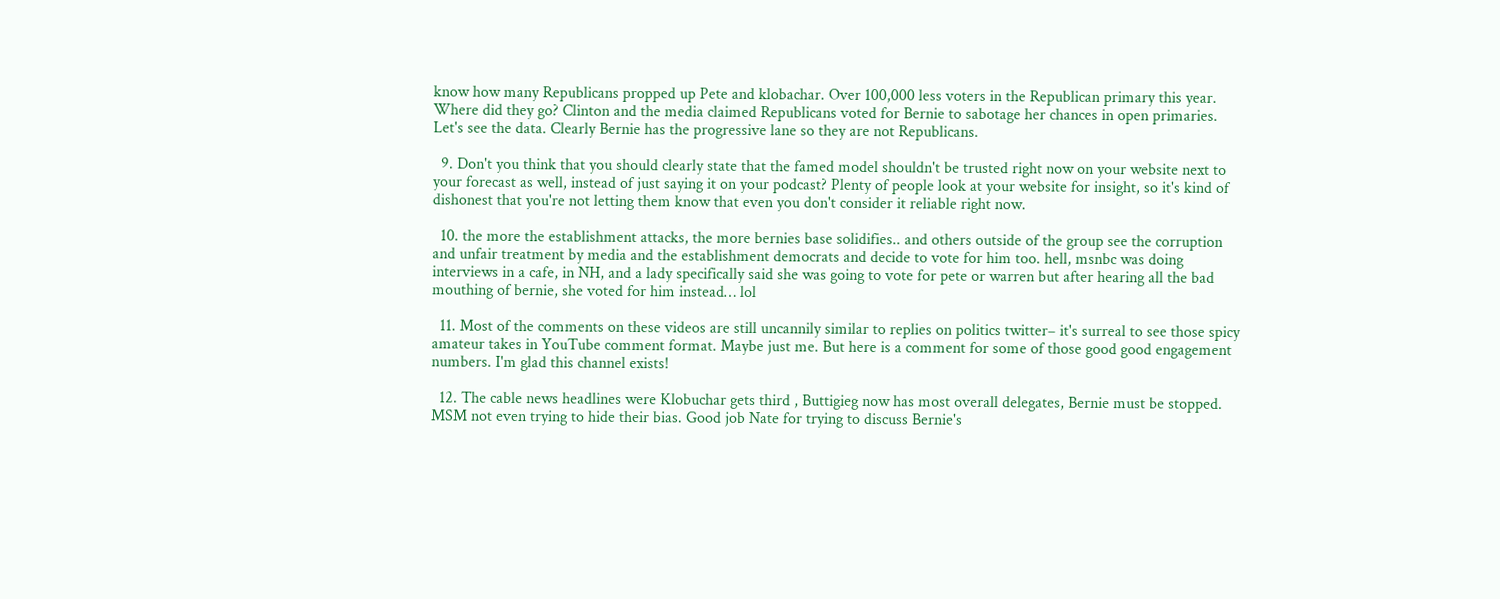know how many Republicans propped up Pete and klobachar. Over 100,000 less voters in the Republican primary this year. Where did they go? Clinton and the media claimed Republicans voted for Bernie to sabotage her chances in open primaries. Let's see the data. Clearly Bernie has the progressive lane so they are not Republicans.

  9. Don't you think that you should clearly state that the famed model shouldn't be trusted right now on your website next to your forecast as well, instead of just saying it on your podcast? Plenty of people look at your website for insight, so it's kind of dishonest that you're not letting them know that even you don't consider it reliable right now.

  10. the more the establishment attacks, the more bernies base solidifies.. and others outside of the group see the corruption and unfair treatment by media and the establishment democrats and decide to vote for him too. hell, msnbc was doing interviews in a cafe, in NH, and a lady specifically said she was going to vote for pete or warren but after hearing all the bad mouthing of bernie, she voted for him instead… lol

  11. Most of the comments on these videos are still uncannily similar to replies on politics twitter– it's surreal to see those spicy amateur takes in YouTube comment format. Maybe just me. But here is a comment for some of those good good engagement numbers. I'm glad this channel exists!

  12. The cable news headlines were Klobuchar gets third , Buttigieg now has most overall delegates, Bernie must be stopped. MSM not even trying to hide their bias. Good job Nate for trying to discuss Bernie's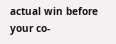actual win before your co-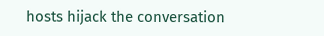hosts hijack the conversation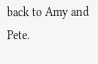back to Amy and Pete.